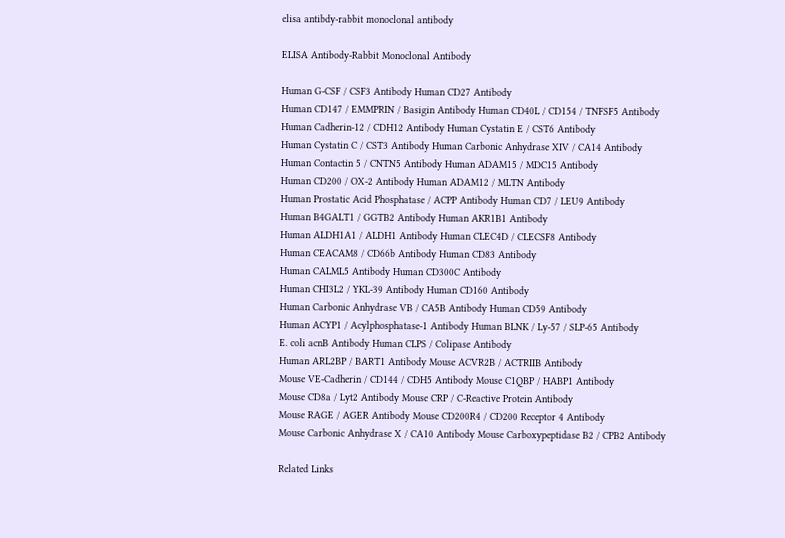elisa antibdy-rabbit monoclonal antibody

ELISA Antibody-Rabbit Monoclonal Antibody

Human G-CSF / CSF3 Antibody Human CD27 Antibody
Human CD147 / EMMPRIN / Basigin Antibody Human CD40L / CD154 / TNFSF5 Antibody
Human Cadherin-12 / CDH12 Antibody Human Cystatin E / CST6 Antibody
Human Cystatin C / CST3 Antibody Human Carbonic Anhydrase XIV / CA14 Antibody
Human Contactin 5 / CNTN5 Antibody Human ADAM15 / MDC15 Antibody
Human CD200 / OX-2 Antibody Human ADAM12 / MLTN Antibody
Human Prostatic Acid Phosphatase / ACPP Antibody Human CD7 / LEU9 Antibody
Human B4GALT1 / GGTB2 Antibody Human AKR1B1 Antibody
Human ALDH1A1 / ALDH1 Antibody Human CLEC4D / CLECSF8 Antibody
Human CEACAM8 / CD66b Antibody Human CD83 Antibody
Human CALML5 Antibody Human CD300C Antibody
Human CHI3L2 / YKL-39 Antibody Human CD160 Antibody
Human Carbonic Anhydrase VB / CA5B Antibody Human CD59 Antibody
Human ACYP1 / Acylphosphatase-1 Antibody Human BLNK / Ly-57 / SLP-65 Antibody
E. coli acnB Antibody Human CLPS / Colipase Antibody
Human ARL2BP / BART1 Antibody Mouse ACVR2B / ACTRIIB Antibody
Mouse VE-Cadherin / CD144 / CDH5 Antibody Mouse C1QBP / HABP1 Antibody
Mouse CD8a / Lyt2 Antibody Mouse CRP / C-Reactive Protein Antibody
Mouse RAGE / AGER Antibody Mouse CD200R4 / CD200 Receptor 4 Antibody
Mouse Carbonic Anhydrase X / CA10 Antibody Mouse Carboxypeptidase B2 / CPB2 Antibody

Related Links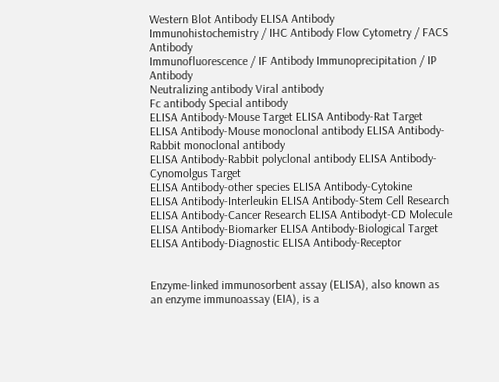Western Blot Antibody ELISA Antibody
Immunohistochemistry / IHC Antibody Flow Cytometry / FACS Antibody
Immunofluorescence / IF Antibody Immunoprecipitation / IP Antibody
Neutralizing antibody Viral antibody
Fc antibody Special antibody
ELISA Antibody-Mouse Target ELISA Antibody-Rat Target
ELISA Antibody-Mouse monoclonal antibody ELISA Antibody-Rabbit monoclonal antibody
ELISA Antibody-Rabbit polyclonal antibody ELISA Antibody-Cynomolgus Target
ELISA Antibody-other species ELISA Antibody-Cytokine
ELISA Antibody-Interleukin ELISA Antibody-Stem Cell Research
ELISA Antibody-Cancer Research ELISA Antibodyt-CD Molecule
ELISA Antibody-Biomarker ELISA Antibody-Biological Target
ELISA Antibody-Diagnostic ELISA Antibody-Receptor


Enzyme-linked immunosorbent assay (ELISA), also known as an enzyme immunoassay (EIA), is a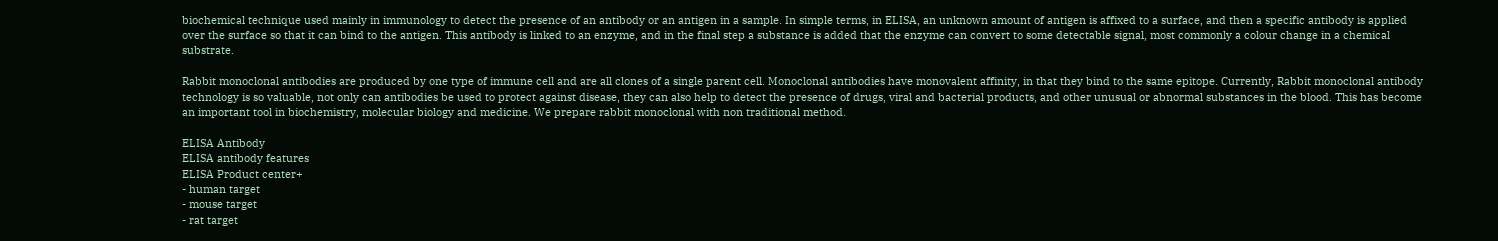biochemical technique used mainly in immunology to detect the presence of an antibody or an antigen in a sample. In simple terms, in ELISA, an unknown amount of antigen is affixed to a surface, and then a specific antibody is applied over the surface so that it can bind to the antigen. This antibody is linked to an enzyme, and in the final step a substance is added that the enzyme can convert to some detectable signal, most commonly a colour change in a chemical substrate.

Rabbit monoclonal antibodies are produced by one type of immune cell and are all clones of a single parent cell. Monoclonal antibodies have monovalent affinity, in that they bind to the same epitope. Currently, Rabbit monoclonal antibody technology is so valuable, not only can antibodies be used to protect against disease, they can also help to detect the presence of drugs, viral and bacterial products, and other unusual or abnormal substances in the blood. This has become an important tool in biochemistry, molecular biology and medicine. We prepare rabbit monoclonal with non traditional method.

ELISA Antibody
ELISA antibody features
ELISA Product center+
- human target
- mouse target
- rat target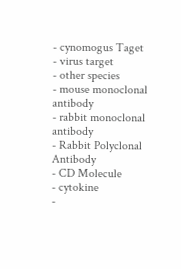- cynomogus Taget
- virus target
- other species
- mouse monoclonal antibody
- rabbit monoclonal antibody
- Rabbit Polyclonal Antibody
- CD Molecule
- cytokine
-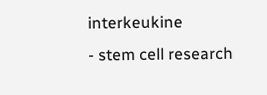interkeukine
- stem cell research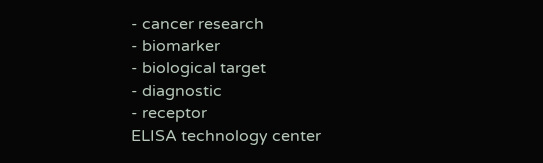- cancer research
- biomarker
- biological target
- diagnostic
- receptor
ELISA technology center